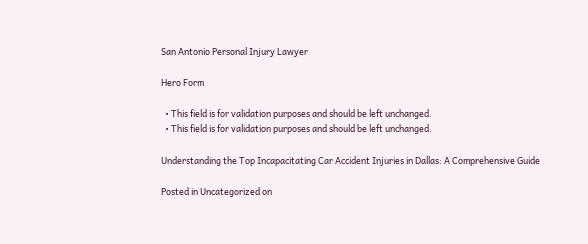San Antonio Personal Injury Lawyer

Hero Form

  • This field is for validation purposes and should be left unchanged.
  • This field is for validation purposes and should be left unchanged.

Understanding the Top Incapacitating Car Accident Injuries in Dallas: A Comprehensive Guide

Posted in Uncategorized on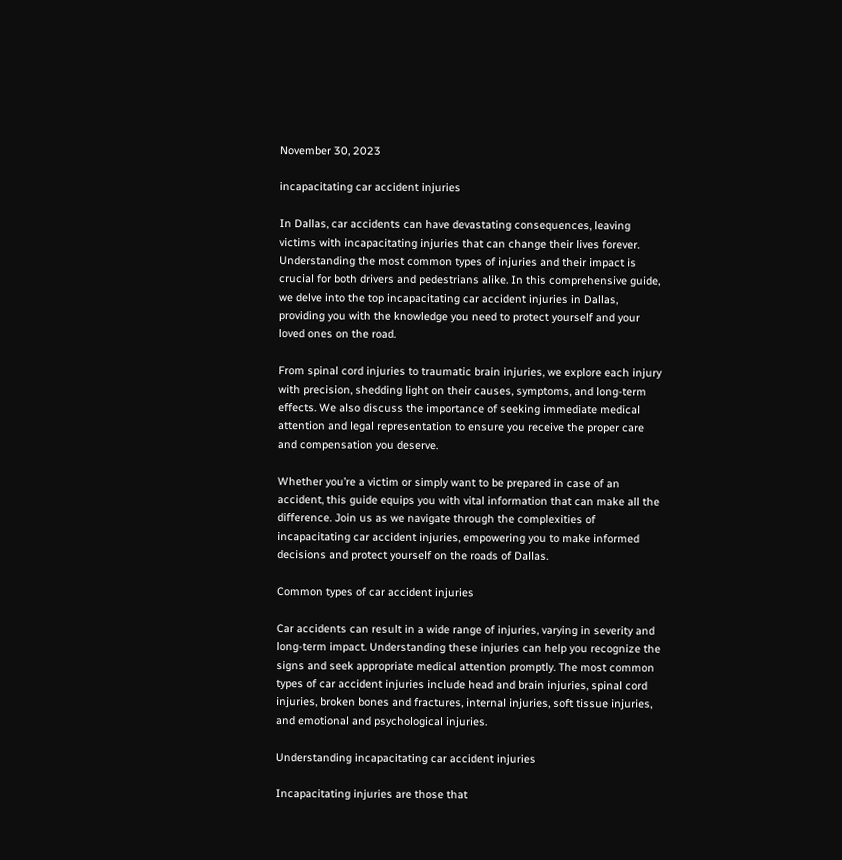November 30, 2023

incapacitating car accident injuries

In Dallas, car accidents can have devastating consequences, leaving victims with incapacitating injuries that can change their lives forever. Understanding the most common types of injuries and their impact is crucial for both drivers and pedestrians alike. In this comprehensive guide, we delve into the top incapacitating car accident injuries in Dallas, providing you with the knowledge you need to protect yourself and your loved ones on the road.

From spinal cord injuries to traumatic brain injuries, we explore each injury with precision, shedding light on their causes, symptoms, and long-term effects. We also discuss the importance of seeking immediate medical attention and legal representation to ensure you receive the proper care and compensation you deserve.

Whether you’re a victim or simply want to be prepared in case of an accident, this guide equips you with vital information that can make all the difference. Join us as we navigate through the complexities of incapacitating car accident injuries, empowering you to make informed decisions and protect yourself on the roads of Dallas.

Common types of car accident injuries

Car accidents can result in a wide range of injuries, varying in severity and long-term impact. Understanding these injuries can help you recognize the signs and seek appropriate medical attention promptly. The most common types of car accident injuries include head and brain injuries, spinal cord injuries, broken bones and fractures, internal injuries, soft tissue injuries, and emotional and psychological injuries.

Understanding incapacitating car accident injuries

Incapacitating injuries are those that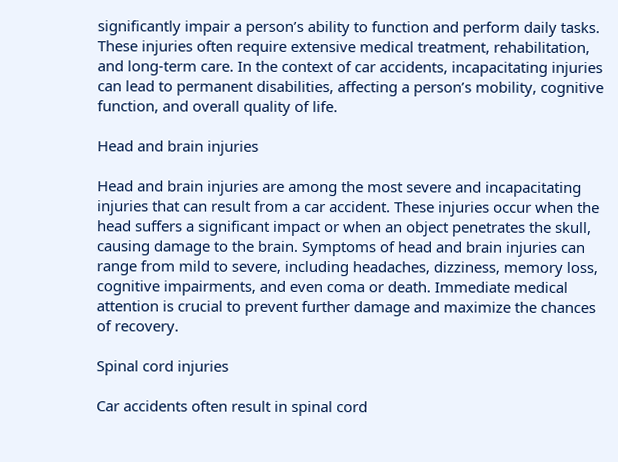significantly impair a person’s ability to function and perform daily tasks. These injuries often require extensive medical treatment, rehabilitation, and long-term care. In the context of car accidents, incapacitating injuries can lead to permanent disabilities, affecting a person’s mobility, cognitive function, and overall quality of life.

Head and brain injuries

Head and brain injuries are among the most severe and incapacitating injuries that can result from a car accident. These injuries occur when the head suffers a significant impact or when an object penetrates the skull, causing damage to the brain. Symptoms of head and brain injuries can range from mild to severe, including headaches, dizziness, memory loss, cognitive impairments, and even coma or death. Immediate medical attention is crucial to prevent further damage and maximize the chances of recovery.

Spinal cord injuries

Car accidents often result in spinal cord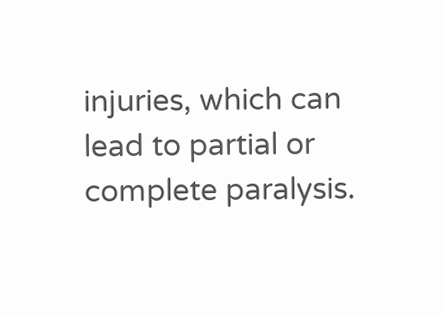injuries, which can lead to partial or complete paralysis.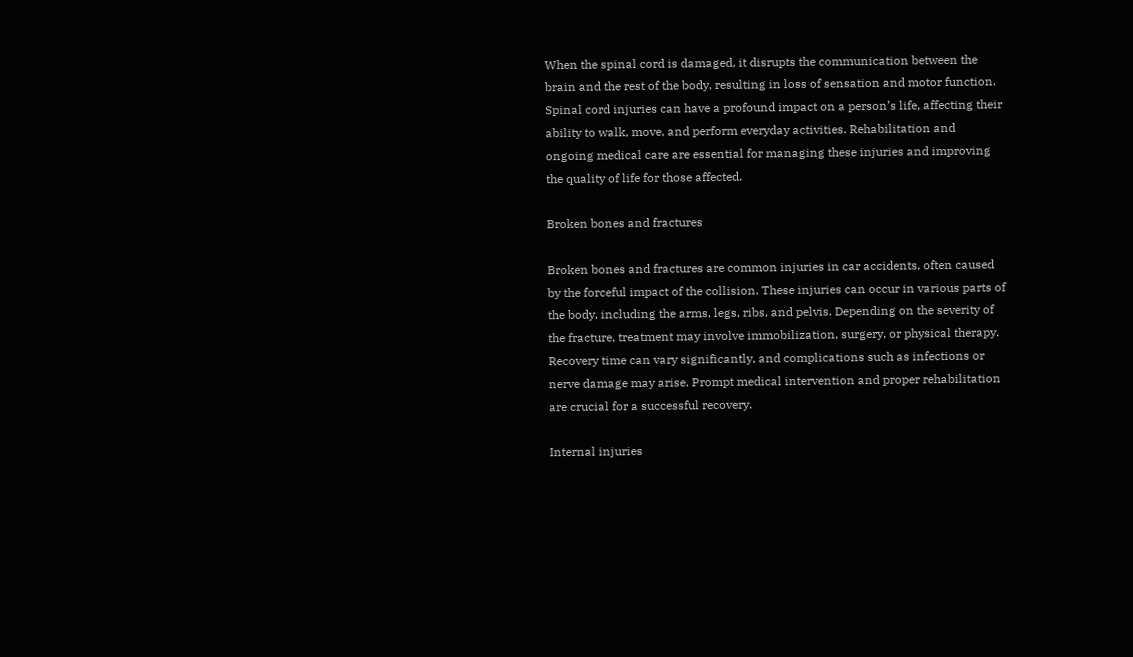When the spinal cord is damaged, it disrupts the communication between the brain and the rest of the body, resulting in loss of sensation and motor function. Spinal cord injuries can have a profound impact on a person’s life, affecting their ability to walk, move, and perform everyday activities. Rehabilitation and ongoing medical care are essential for managing these injuries and improving the quality of life for those affected.

Broken bones and fractures

Broken bones and fractures are common injuries in car accidents, often caused by the forceful impact of the collision. These injuries can occur in various parts of the body, including the arms, legs, ribs, and pelvis. Depending on the severity of the fracture, treatment may involve immobilization, surgery, or physical therapy. Recovery time can vary significantly, and complications such as infections or nerve damage may arise. Prompt medical intervention and proper rehabilitation are crucial for a successful recovery.

Internal injuries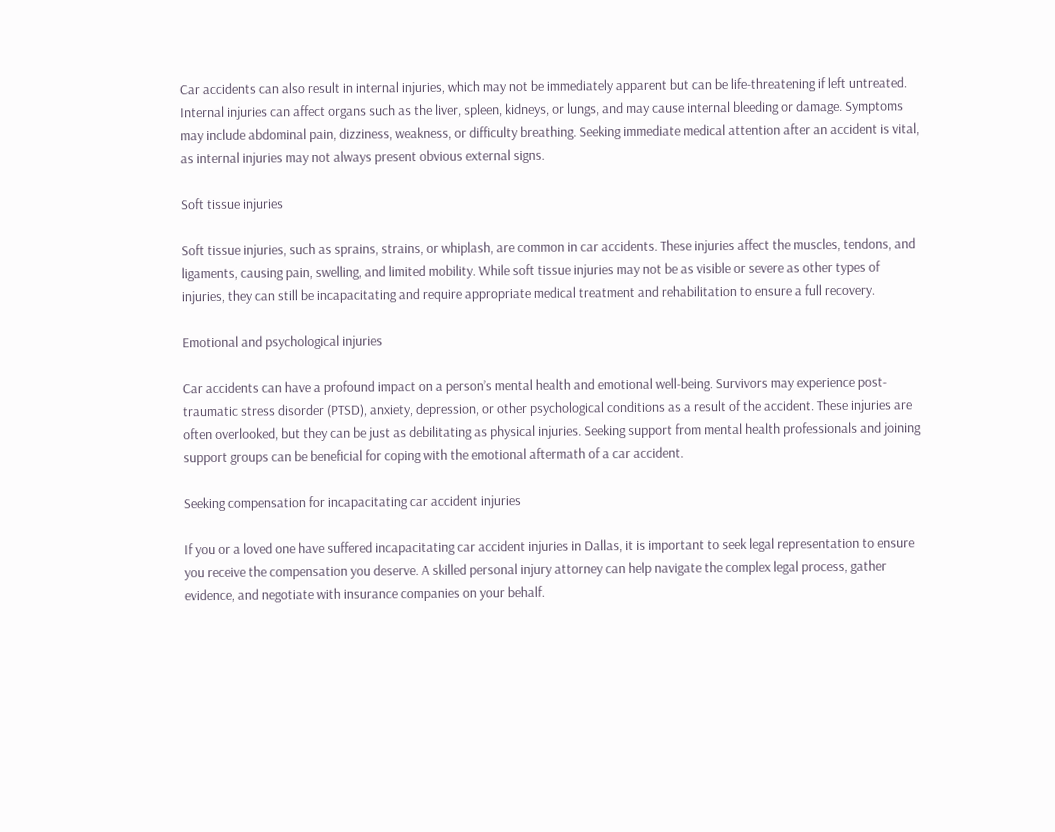Car accidents can also result in internal injuries, which may not be immediately apparent but can be life-threatening if left untreated. Internal injuries can affect organs such as the liver, spleen, kidneys, or lungs, and may cause internal bleeding or damage. Symptoms may include abdominal pain, dizziness, weakness, or difficulty breathing. Seeking immediate medical attention after an accident is vital, as internal injuries may not always present obvious external signs.

Soft tissue injuries

Soft tissue injuries, such as sprains, strains, or whiplash, are common in car accidents. These injuries affect the muscles, tendons, and ligaments, causing pain, swelling, and limited mobility. While soft tissue injuries may not be as visible or severe as other types of injuries, they can still be incapacitating and require appropriate medical treatment and rehabilitation to ensure a full recovery.

Emotional and psychological injuries

Car accidents can have a profound impact on a person’s mental health and emotional well-being. Survivors may experience post-traumatic stress disorder (PTSD), anxiety, depression, or other psychological conditions as a result of the accident. These injuries are often overlooked, but they can be just as debilitating as physical injuries. Seeking support from mental health professionals and joining support groups can be beneficial for coping with the emotional aftermath of a car accident.

Seeking compensation for incapacitating car accident injuries

If you or a loved one have suffered incapacitating car accident injuries in Dallas, it is important to seek legal representation to ensure you receive the compensation you deserve. A skilled personal injury attorney can help navigate the complex legal process, gather evidence, and negotiate with insurance companies on your behalf.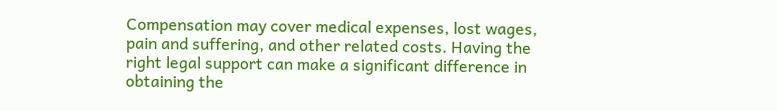Compensation may cover medical expenses, lost wages, pain and suffering, and other related costs. Having the right legal support can make a significant difference in obtaining the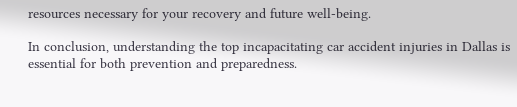resources necessary for your recovery and future well-being.

In conclusion, understanding the top incapacitating car accident injuries in Dallas is essential for both prevention and preparedness.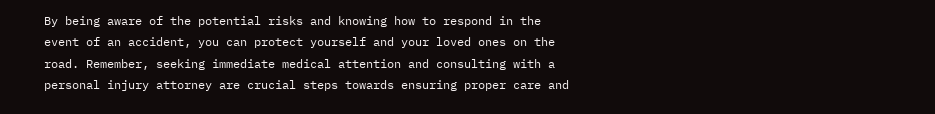By being aware of the potential risks and knowing how to respond in the event of an accident, you can protect yourself and your loved ones on the road. Remember, seeking immediate medical attention and consulting with a personal injury attorney are crucial steps towards ensuring proper care and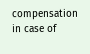compensation in case of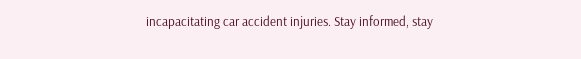incapacitating car accident injuries. Stay informed, stay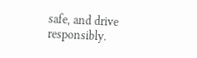safe, and drive responsibly.